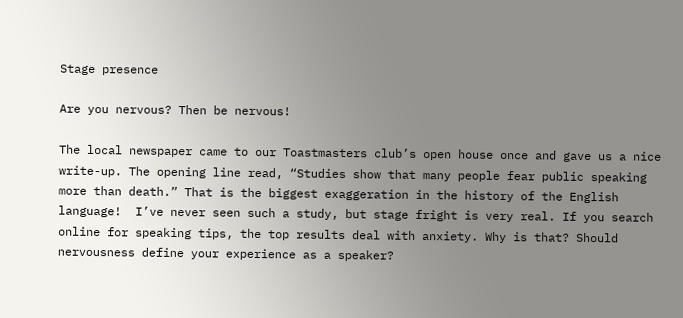Stage presence

Are you nervous? Then be nervous!

The local newspaper came to our Toastmasters club’s open house once and gave us a nice write-up. The opening line read, “Studies show that many people fear public speaking more than death.” That is the biggest exaggeration in the history of the English language!  I’ve never seen such a study, but stage fright is very real. If you search online for speaking tips, the top results deal with anxiety. Why is that? Should nervousness define your experience as a speaker?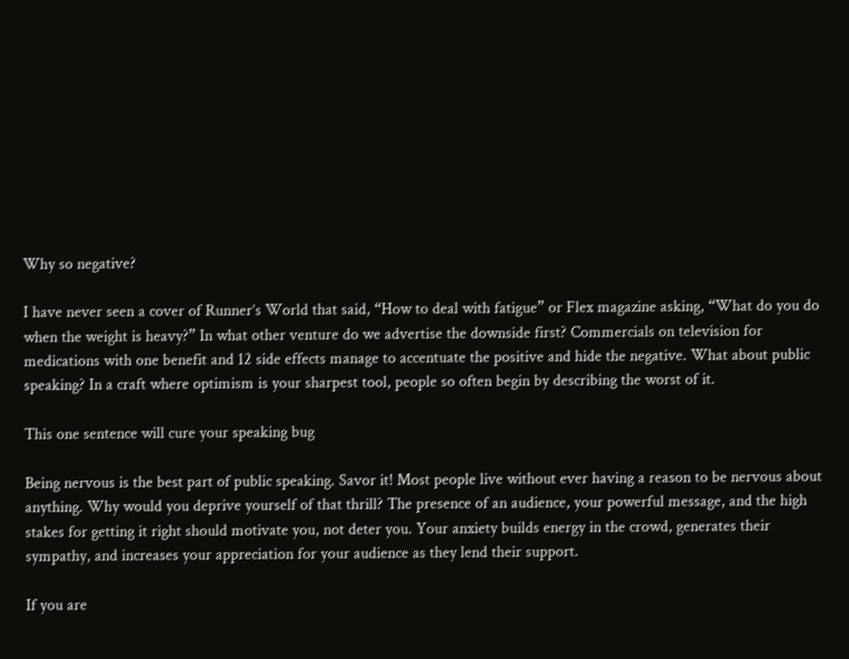Why so negative?

I have never seen a cover of Runner’s World that said, “How to deal with fatigue” or Flex magazine asking, “What do you do when the weight is heavy?” In what other venture do we advertise the downside first? Commercials on television for medications with one benefit and 12 side effects manage to accentuate the positive and hide the negative. What about public speaking? In a craft where optimism is your sharpest tool, people so often begin by describing the worst of it.

This one sentence will cure your speaking bug

Being nervous is the best part of public speaking. Savor it! Most people live without ever having a reason to be nervous about anything. Why would you deprive yourself of that thrill? The presence of an audience, your powerful message, and the high stakes for getting it right should motivate you, not deter you. Your anxiety builds energy in the crowd, generates their sympathy, and increases your appreciation for your audience as they lend their support.

If you are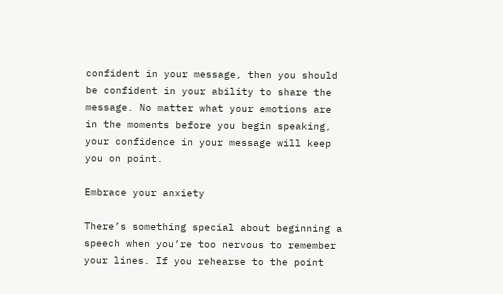confident in your message, then you should be confident in your ability to share the message. No matter what your emotions are in the moments before you begin speaking, your confidence in your message will keep you on point.

Embrace your anxiety

There’s something special about beginning a speech when you’re too nervous to remember your lines. If you rehearse to the point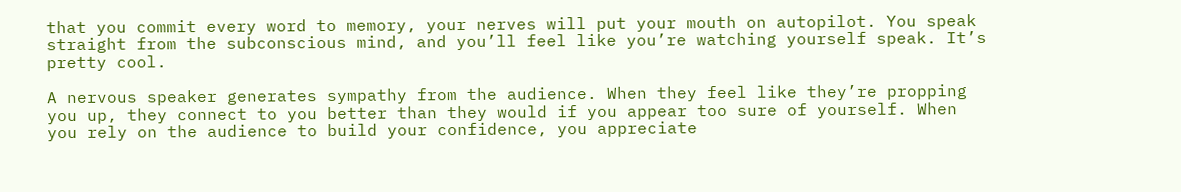that you commit every word to memory, your nerves will put your mouth on autopilot. You speak straight from the subconscious mind, and you’ll feel like you’re watching yourself speak. It’s pretty cool.

A nervous speaker generates sympathy from the audience. When they feel like they’re propping you up, they connect to you better than they would if you appear too sure of yourself. When you rely on the audience to build your confidence, you appreciate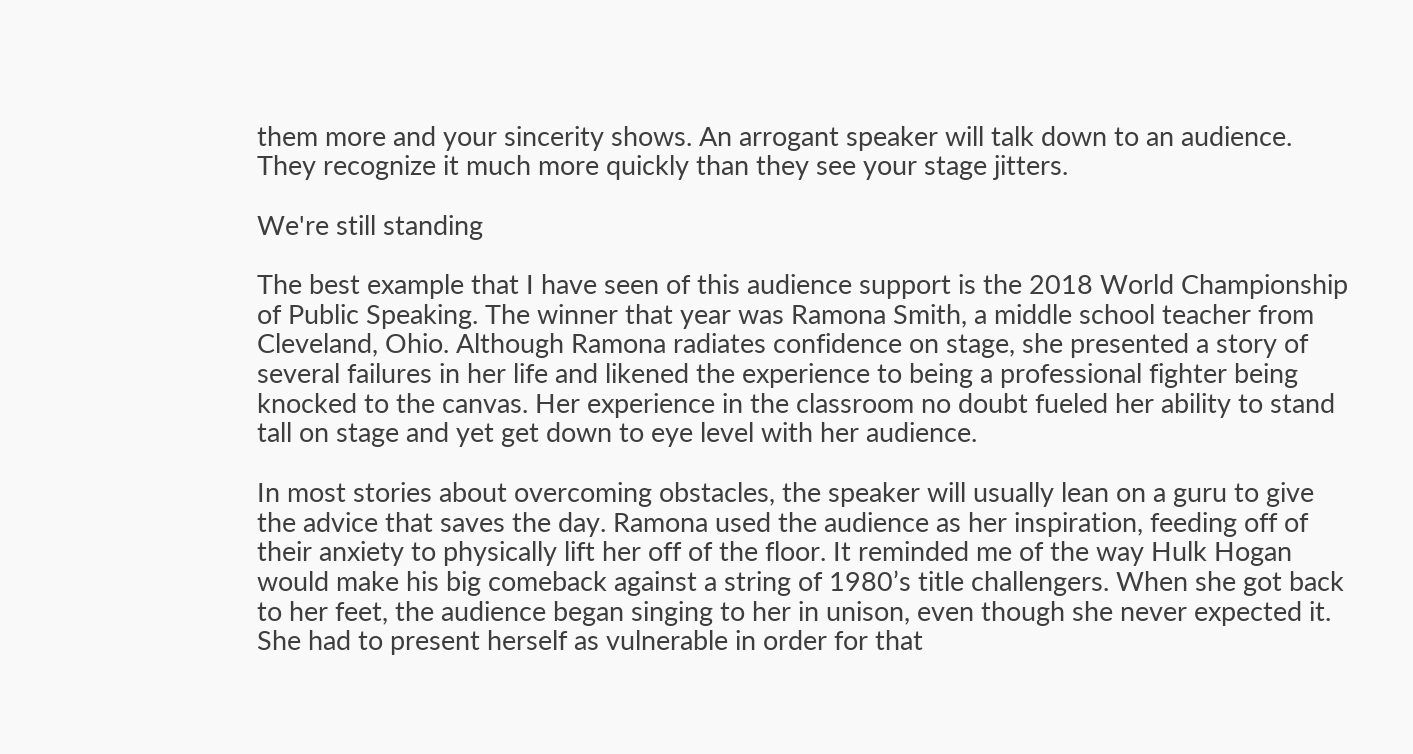them more and your sincerity shows. An arrogant speaker will talk down to an audience. They recognize it much more quickly than they see your stage jitters.

We're still standing

The best example that I have seen of this audience support is the 2018 World Championship of Public Speaking. The winner that year was Ramona Smith, a middle school teacher from Cleveland, Ohio. Although Ramona radiates confidence on stage, she presented a story of several failures in her life and likened the experience to being a professional fighter being knocked to the canvas. Her experience in the classroom no doubt fueled her ability to stand tall on stage and yet get down to eye level with her audience.

In most stories about overcoming obstacles, the speaker will usually lean on a guru to give the advice that saves the day. Ramona used the audience as her inspiration, feeding off of their anxiety to physically lift her off of the floor. It reminded me of the way Hulk Hogan would make his big comeback against a string of 1980’s title challengers. When she got back to her feet, the audience began singing to her in unison, even though she never expected it. She had to present herself as vulnerable in order for that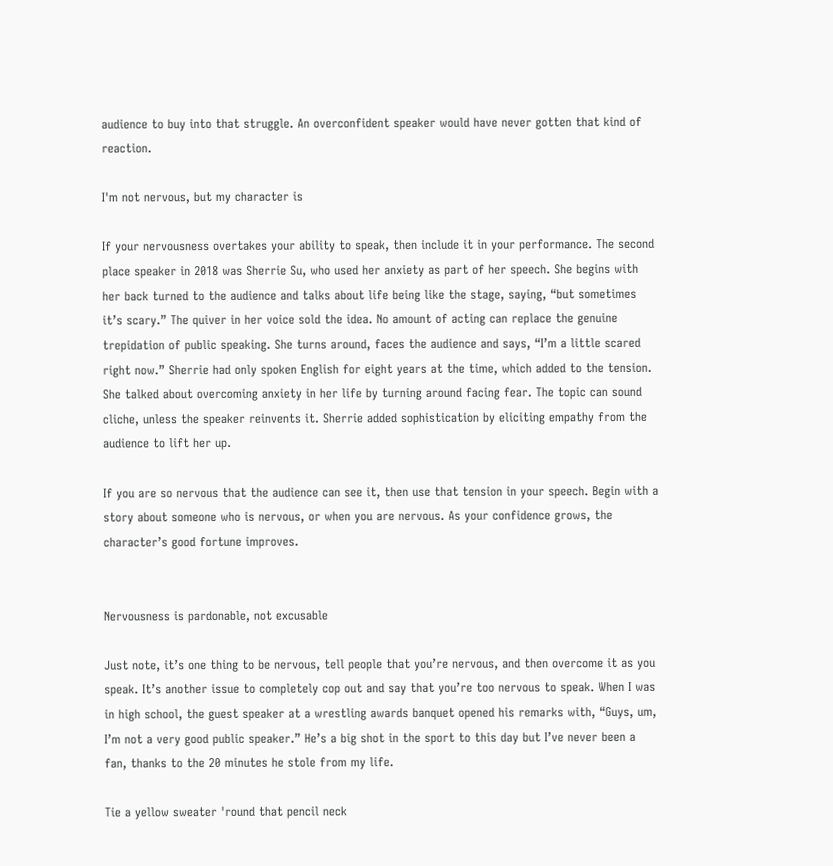audience to buy into that struggle. An overconfident speaker would have never gotten that kind of reaction.

I'm not nervous, but my character is

If your nervousness overtakes your ability to speak, then include it in your performance. The second place speaker in 2018 was Sherrie Su, who used her anxiety as part of her speech. She begins with her back turned to the audience and talks about life being like the stage, saying, “but sometimes it’s scary.” The quiver in her voice sold the idea. No amount of acting can replace the genuine trepidation of public speaking. She turns around, faces the audience and says, “I’m a little scared right now.” Sherrie had only spoken English for eight years at the time, which added to the tension. She talked about overcoming anxiety in her life by turning around facing fear. The topic can sound cliche, unless the speaker reinvents it. Sherrie added sophistication by eliciting empathy from the audience to lift her up.

If you are so nervous that the audience can see it, then use that tension in your speech. Begin with a story about someone who is nervous, or when you are nervous. As your confidence grows, the character’s good fortune improves.


Nervousness is pardonable, not excusable

Just note, it’s one thing to be nervous, tell people that you’re nervous, and then overcome it as you speak. It’s another issue to completely cop out and say that you’re too nervous to speak. When I was in high school, the guest speaker at a wrestling awards banquet opened his remarks with, “Guys, um, I’m not a very good public speaker.” He’s a big shot in the sport to this day but I’ve never been a fan, thanks to the 20 minutes he stole from my life.

Tie a yellow sweater 'round that pencil neck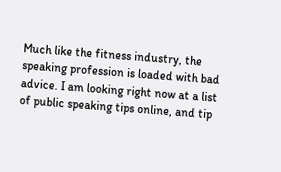Much like the fitness industry, the speaking profession is loaded with bad advice. I am looking right now at a list of public speaking tips online, and tip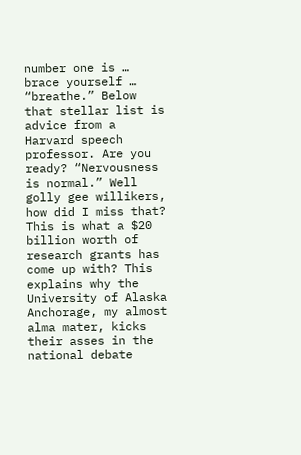number one is … brace yourself … “breathe.” Below that stellar list is advice from a Harvard speech professor. Are you ready? “Nervousness is normal.” Well golly gee willikers, how did I miss that? This is what a $20 billion worth of research grants has come up with? This explains why the University of Alaska Anchorage, my almost alma mater, kicks their asses in the national debate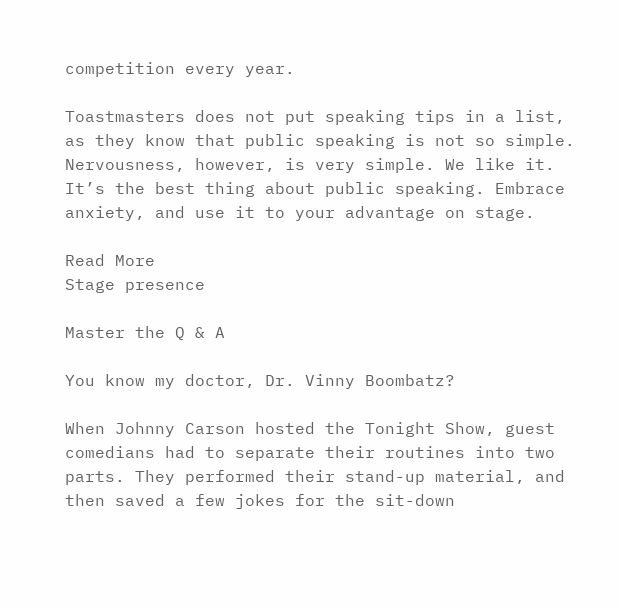competition every year.

Toastmasters does not put speaking tips in a list, as they know that public speaking is not so simple. Nervousness, however, is very simple. We like it. It’s the best thing about public speaking. Embrace anxiety, and use it to your advantage on stage.

Read More
Stage presence

Master the Q & A

You know my doctor, Dr. Vinny Boombatz?

When Johnny Carson hosted the Tonight Show, guest comedians had to separate their routines into two parts. They performed their stand-up material, and then saved a few jokes for the sit-down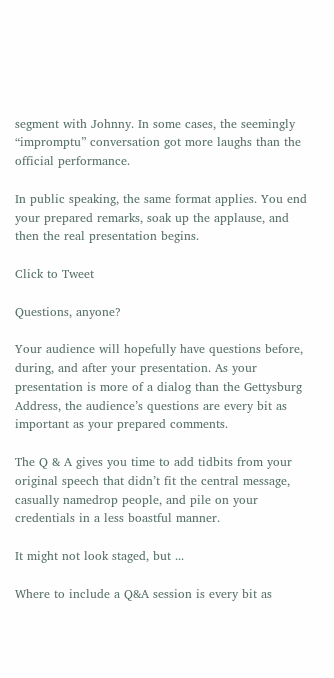segment with Johnny. In some cases, the seemingly “impromptu” conversation got more laughs than the official performance.

In public speaking, the same format applies. You end your prepared remarks, soak up the applause, and then the real presentation begins.

Click to Tweet

Questions, anyone?

Your audience will hopefully have questions before, during, and after your presentation. As your presentation is more of a dialog than the Gettysburg Address, the audience’s questions are every bit as important as your prepared comments.

The Q & A gives you time to add tidbits from your original speech that didn’t fit the central message, casually namedrop people, and pile on your credentials in a less boastful manner.

It might not look staged, but ...

Where to include a Q&A session is every bit as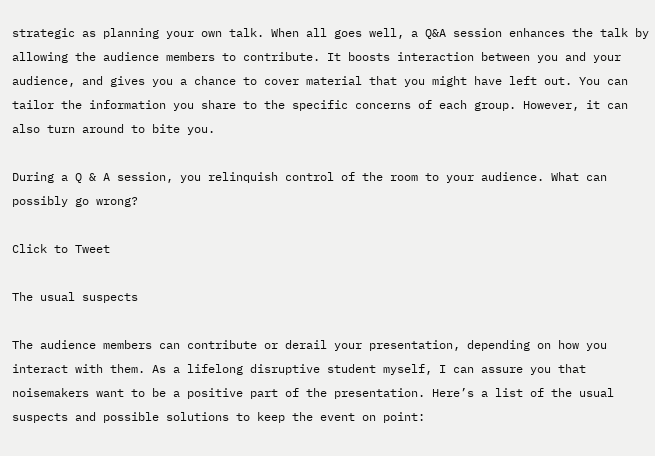strategic as planning your own talk. When all goes well, a Q&A session enhances the talk by allowing the audience members to contribute. It boosts interaction between you and your audience, and gives you a chance to cover material that you might have left out. You can tailor the information you share to the specific concerns of each group. However, it can also turn around to bite you.

During a Q & A session, you relinquish control of the room to your audience. What can possibly go wrong?

Click to Tweet

The usual suspects

The audience members can contribute or derail your presentation, depending on how you interact with them. As a lifelong disruptive student myself, I can assure you that noisemakers want to be a positive part of the presentation. Here’s a list of the usual suspects and possible solutions to keep the event on point: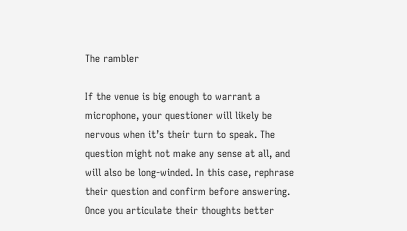The rambler

If the venue is big enough to warrant a microphone, your questioner will likely be nervous when it’s their turn to speak. The question might not make any sense at all, and will also be long-winded. In this case, rephrase their question and confirm before answering. Once you articulate their thoughts better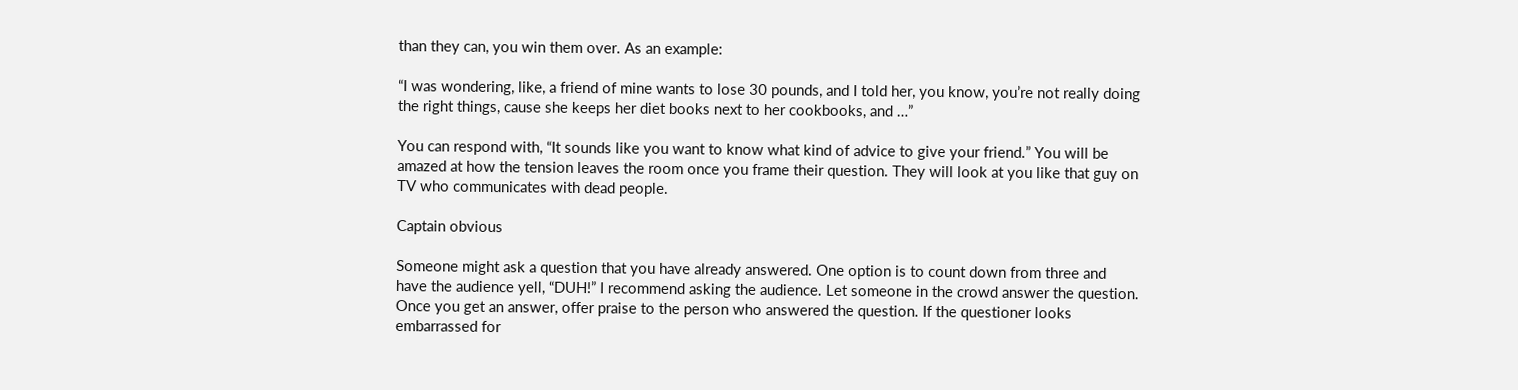than they can, you win them over. As an example:

“I was wondering, like, a friend of mine wants to lose 30 pounds, and I told her, you know, you’re not really doing the right things, cause she keeps her diet books next to her cookbooks, and …”

You can respond with, “It sounds like you want to know what kind of advice to give your friend.” You will be amazed at how the tension leaves the room once you frame their question. They will look at you like that guy on TV who communicates with dead people.

Captain obvious

Someone might ask a question that you have already answered. One option is to count down from three and have the audience yell, “DUH!” I recommend asking the audience. Let someone in the crowd answer the question. Once you get an answer, offer praise to the person who answered the question. If the questioner looks embarrassed for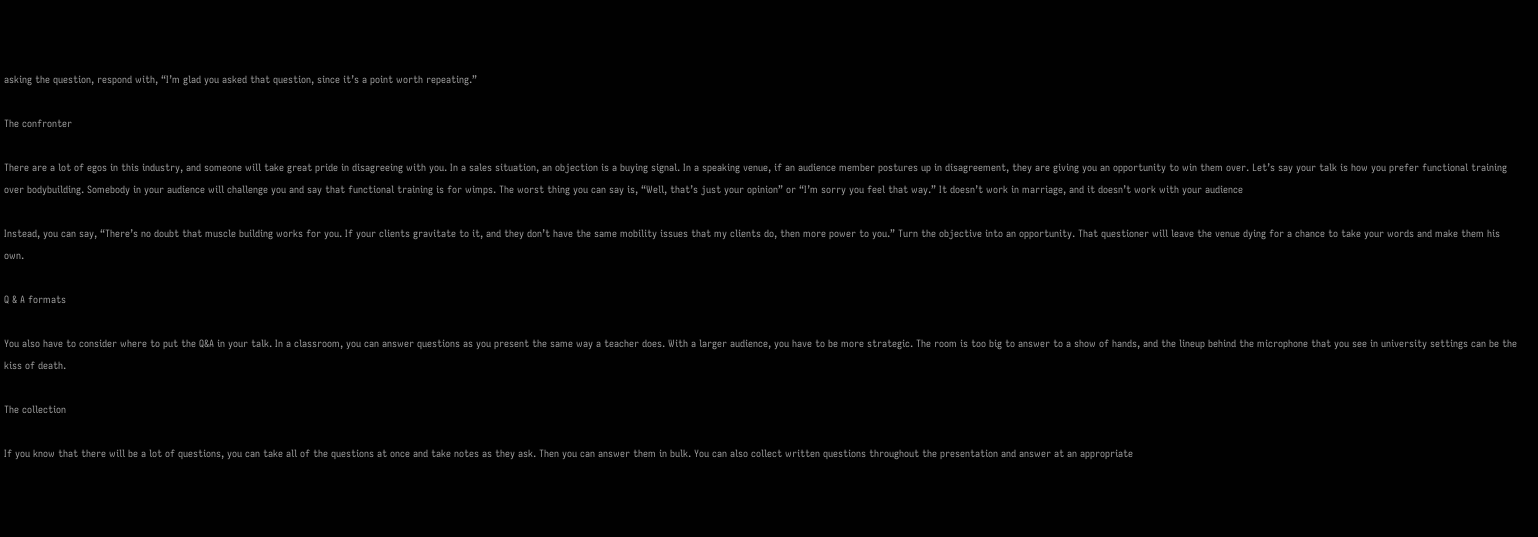asking the question, respond with, “I’m glad you asked that question, since it’s a point worth repeating.”

The confronter

There are a lot of egos in this industry, and someone will take great pride in disagreeing with you. In a sales situation, an objection is a buying signal. In a speaking venue, if an audience member postures up in disagreement, they are giving you an opportunity to win them over. Let’s say your talk is how you prefer functional training over bodybuilding. Somebody in your audience will challenge you and say that functional training is for wimps. The worst thing you can say is, “Well, that’s just your opinion” or “I’m sorry you feel that way.” It doesn’t work in marriage, and it doesn’t work with your audience

Instead, you can say, “There’s no doubt that muscle building works for you. If your clients gravitate to it, and they don’t have the same mobility issues that my clients do, then more power to you.” Turn the objective into an opportunity. That questioner will leave the venue dying for a chance to take your words and make them his own.

Q & A formats

You also have to consider where to put the Q&A in your talk. In a classroom, you can answer questions as you present the same way a teacher does. With a larger audience, you have to be more strategic. The room is too big to answer to a show of hands, and the lineup behind the microphone that you see in university settings can be the kiss of death.

The collection

If you know that there will be a lot of questions, you can take all of the questions at once and take notes as they ask. Then you can answer them in bulk. You can also collect written questions throughout the presentation and answer at an appropriate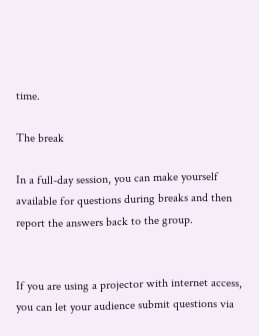time.

The break

In a full-day session, you can make yourself available for questions during breaks and then report the answers back to the group.


If you are using a projector with internet access, you can let your audience submit questions via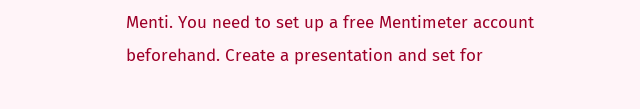Menti. You need to set up a free Mentimeter account beforehand. Create a presentation and set for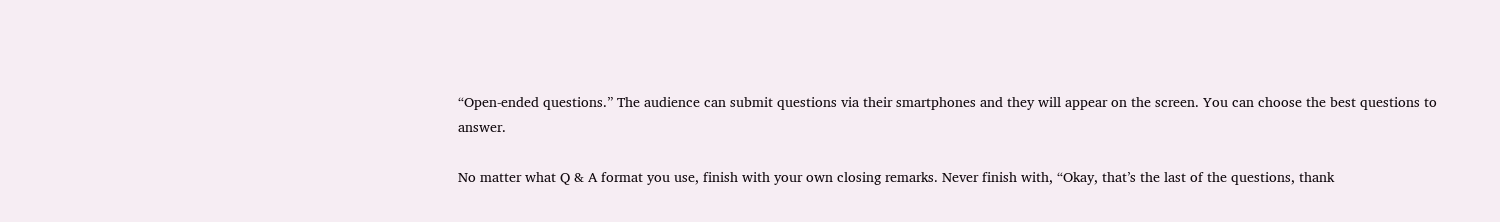“Open-ended questions.” The audience can submit questions via their smartphones and they will appear on the screen. You can choose the best questions to answer.

No matter what Q & A format you use, finish with your own closing remarks. Never finish with, “Okay, that’s the last of the questions, thank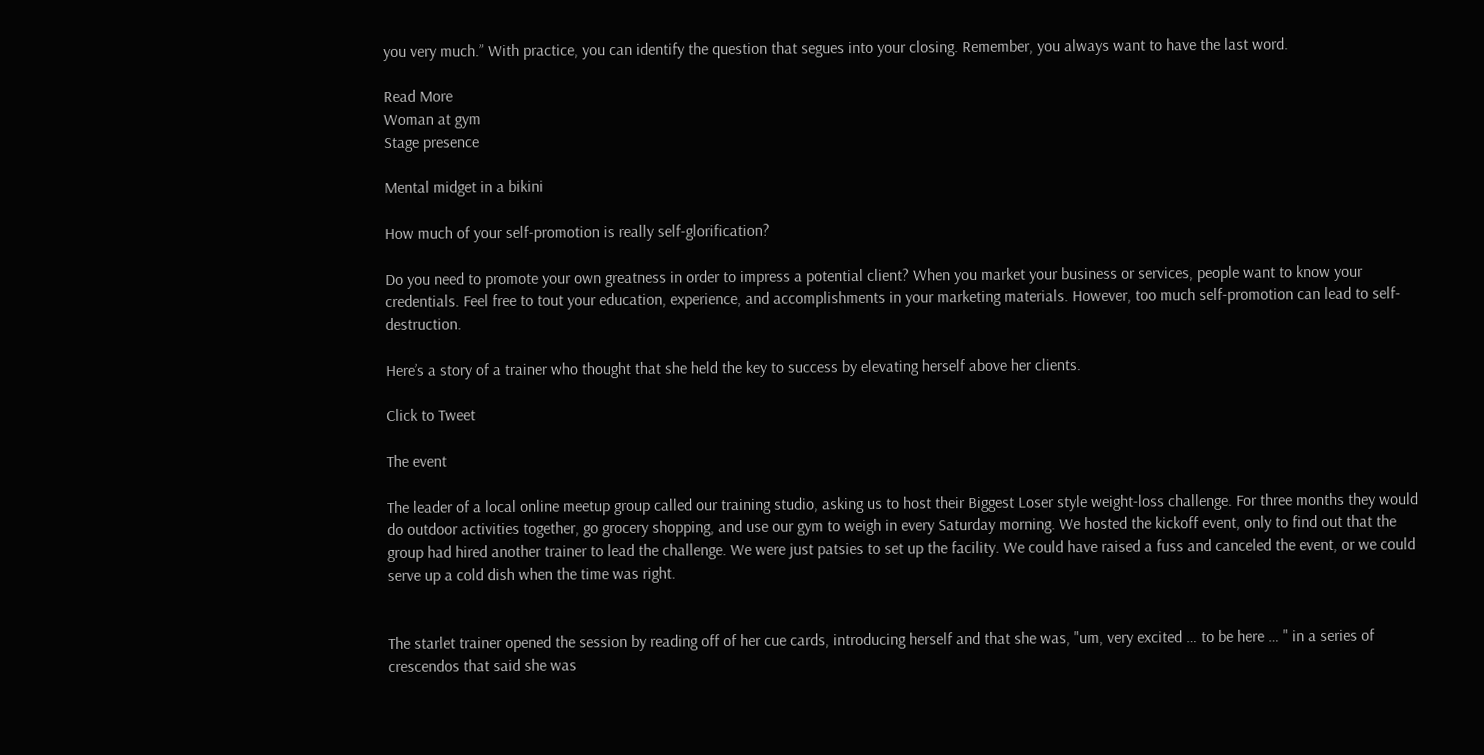you very much.” With practice, you can identify the question that segues into your closing. Remember, you always want to have the last word.

Read More
Woman at gym
Stage presence

Mental midget in a bikini

How much of your self-promotion is really self-glorification?

Do you need to promote your own greatness in order to impress a potential client? When you market your business or services, people want to know your credentials. Feel free to tout your education, experience, and accomplishments in your marketing materials. However, too much self-promotion can lead to self- destruction.

Here’s a story of a trainer who thought that she held the key to success by elevating herself above her clients.

Click to Tweet

The event

The leader of a local online meetup group called our training studio, asking us to host their Biggest Loser style weight-loss challenge. For three months they would do outdoor activities together, go grocery shopping, and use our gym to weigh in every Saturday morning. We hosted the kickoff event, only to find out that the group had hired another trainer to lead the challenge. We were just patsies to set up the facility. We could have raised a fuss and canceled the event, or we could serve up a cold dish when the time was right.


The starlet trainer opened the session by reading off of her cue cards, introducing herself and that she was, "um, very excited … to be here … " in a series of crescendos that said she was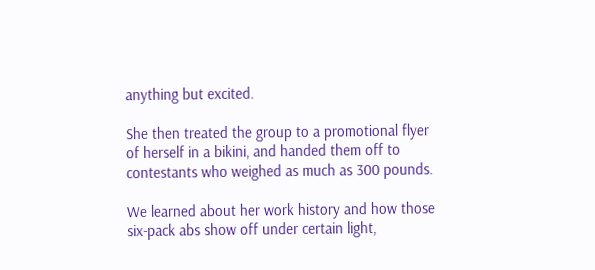anything but excited.

She then treated the group to a promotional flyer of herself in a bikini, and handed them off to contestants who weighed as much as 300 pounds.

We learned about her work history and how those six-pack abs show off under certain light,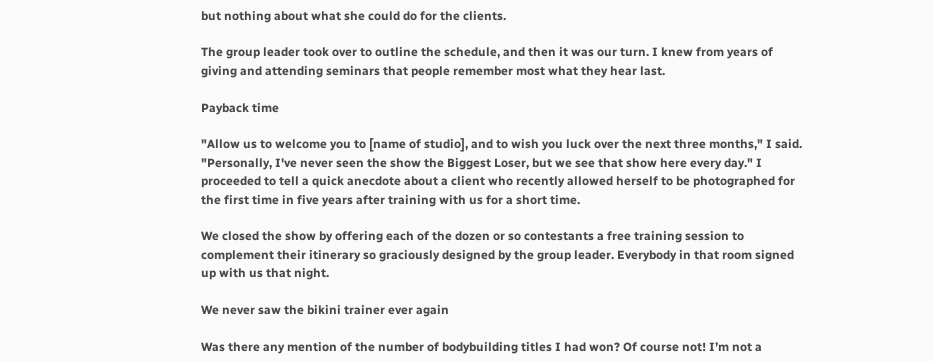but nothing about what she could do for the clients.

The group leader took over to outline the schedule, and then it was our turn. I knew from years of giving and attending seminars that people remember most what they hear last.

Payback time

"Allow us to welcome you to [name of studio], and to wish you luck over the next three months," I said. "Personally, I've never seen the show the Biggest Loser, but we see that show here every day." I proceeded to tell a quick anecdote about a client who recently allowed herself to be photographed for the first time in five years after training with us for a short time.

We closed the show by offering each of the dozen or so contestants a free training session to complement their itinerary so graciously designed by the group leader. Everybody in that room signed up with us that night.

We never saw the bikini trainer ever again

Was there any mention of the number of bodybuilding titles I had won? Of course not! I’m not a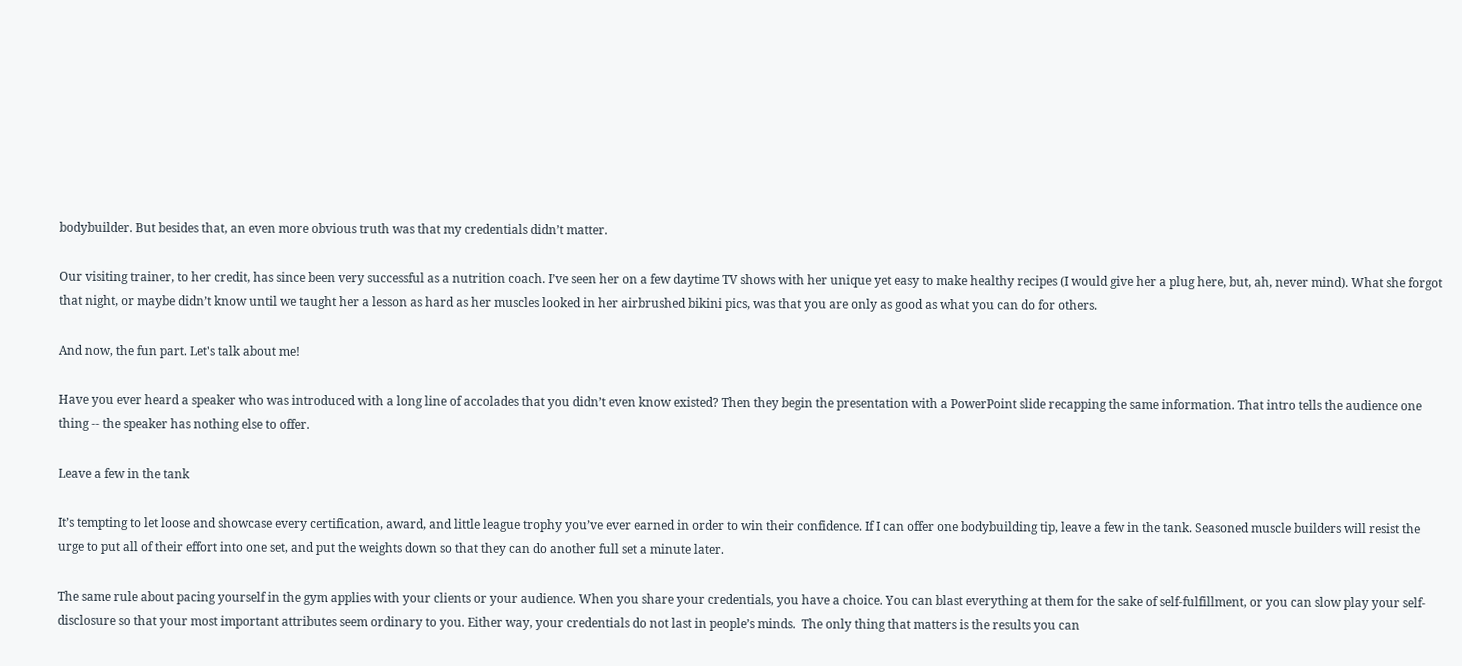bodybuilder. But besides that, an even more obvious truth was that my credentials didn’t matter.

Our visiting trainer, to her credit, has since been very successful as a nutrition coach. I’ve seen her on a few daytime TV shows with her unique yet easy to make healthy recipes (I would give her a plug here, but, ah, never mind). What she forgot that night, or maybe didn’t know until we taught her a lesson as hard as her muscles looked in her airbrushed bikini pics, was that you are only as good as what you can do for others.

And now, the fun part. Let's talk about me!

Have you ever heard a speaker who was introduced with a long line of accolades that you didn’t even know existed? Then they begin the presentation with a PowerPoint slide recapping the same information. That intro tells the audience one thing -- the speaker has nothing else to offer.

Leave a few in the tank

It’s tempting to let loose and showcase every certification, award, and little league trophy you’ve ever earned in order to win their confidence. If I can offer one bodybuilding tip, leave a few in the tank. Seasoned muscle builders will resist the urge to put all of their effort into one set, and put the weights down so that they can do another full set a minute later.

The same rule about pacing yourself in the gym applies with your clients or your audience. When you share your credentials, you have a choice. You can blast everything at them for the sake of self-fulfillment, or you can slow play your self-disclosure so that your most important attributes seem ordinary to you. Either way, your credentials do not last in people’s minds.  The only thing that matters is the results you can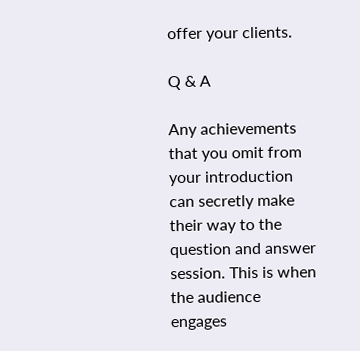offer your clients.

Q & A

Any achievements that you omit from your introduction can secretly make their way to the question and answer session. This is when the audience engages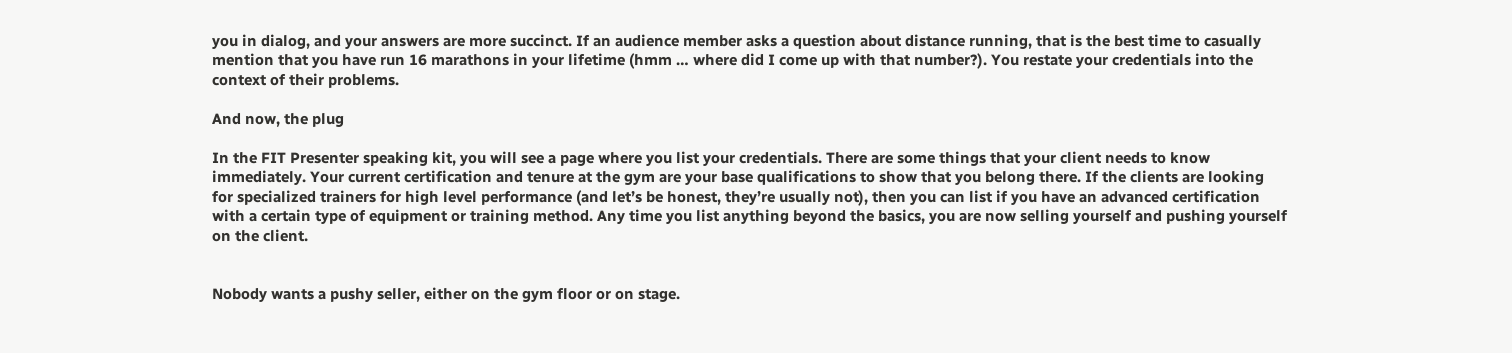you in dialog, and your answers are more succinct. If an audience member asks a question about distance running, that is the best time to casually mention that you have run 16 marathons in your lifetime (hmm … where did I come up with that number?). You restate your credentials into the context of their problems.

And now, the plug

In the FIT Presenter speaking kit, you will see a page where you list your credentials. There are some things that your client needs to know immediately. Your current certification and tenure at the gym are your base qualifications to show that you belong there. If the clients are looking for specialized trainers for high level performance (and let’s be honest, they’re usually not), then you can list if you have an advanced certification with a certain type of equipment or training method. Any time you list anything beyond the basics, you are now selling yourself and pushing yourself on the client.


Nobody wants a pushy seller, either on the gym floor or on stage.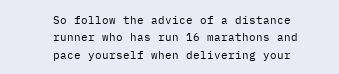So follow the advice of a distance runner who has run 16 marathons and pace yourself when delivering your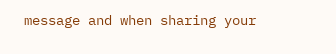message and when sharing your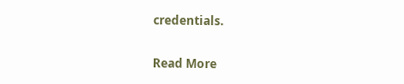credentials.

Read More